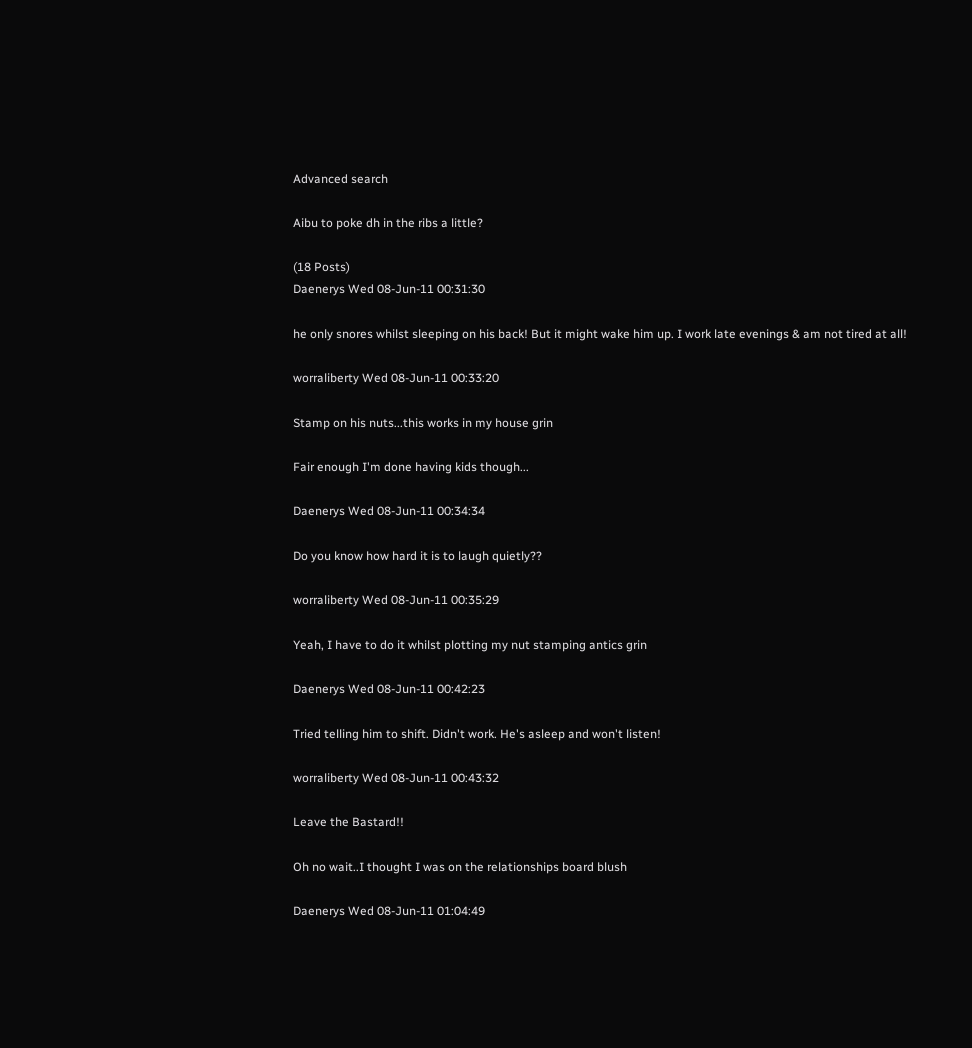Advanced search

Aibu to poke dh in the ribs a little?

(18 Posts)
Daenerys Wed 08-Jun-11 00:31:30

he only snores whilst sleeping on his back! But it might wake him up. I work late evenings & am not tired at all!

worraliberty Wed 08-Jun-11 00:33:20

Stamp on his nuts...this works in my house grin

Fair enough I'm done having kids though...

Daenerys Wed 08-Jun-11 00:34:34

Do you know how hard it is to laugh quietly??

worraliberty Wed 08-Jun-11 00:35:29

Yeah, I have to do it whilst plotting my nut stamping antics grin

Daenerys Wed 08-Jun-11 00:42:23

Tried telling him to shift. Didn't work. He's asleep and won't listen!

worraliberty Wed 08-Jun-11 00:43:32

Leave the Bastard!!

Oh no wait..I thought I was on the relationships board blush

Daenerys Wed 08-Jun-11 01:04:49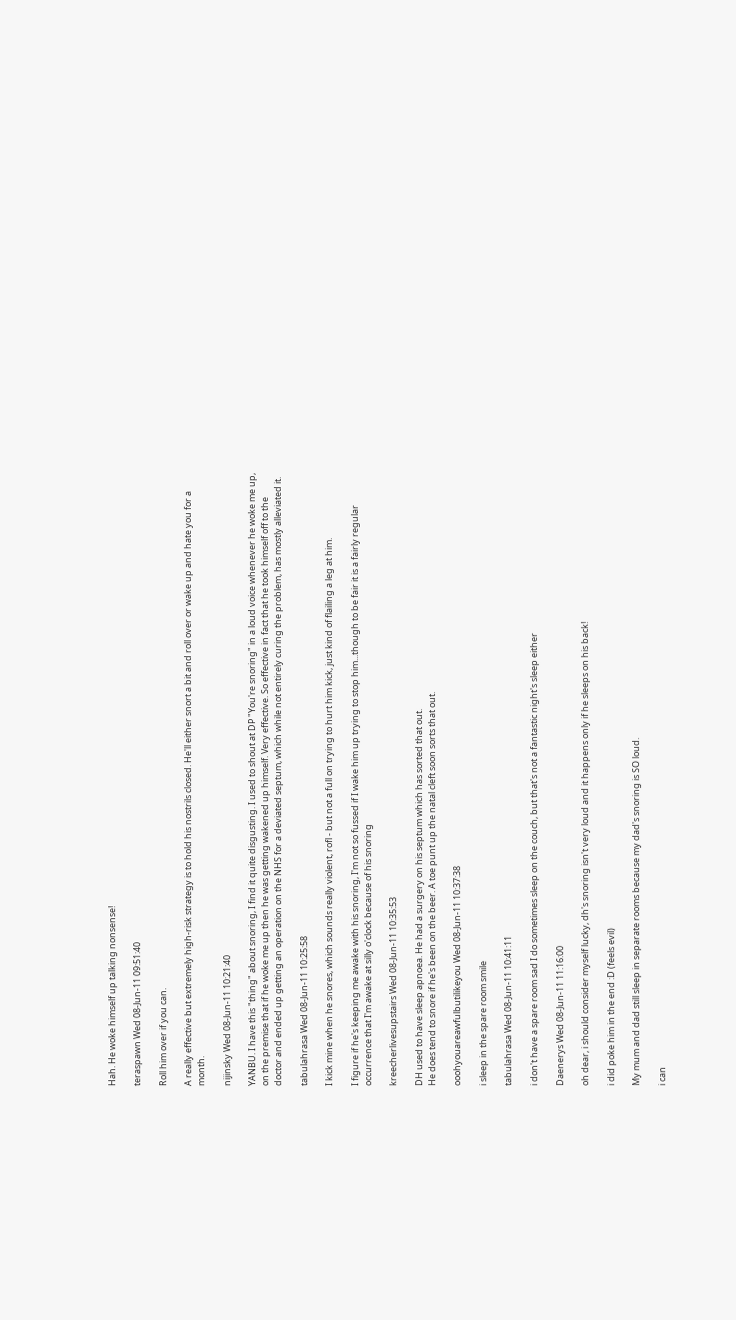Hah. He woke himself up talking nonsense!

teraspawn Wed 08-Jun-11 09:51:40

Roll him over if you can.

A really effective but extremely high-risk strategy is to hold his nostrils closed. He'll either snort a bit and roll over or wake up and hate you for a month.

nijinsky Wed 08-Jun-11 10:21:40

YANBU. I have this "thing" about snoring, I find it quite disgusting. I used to shout at DP "You're snoring" in a loud voice whenever he woke me up, on the premise that if he woke me up then he was getting wakened up himself. Very effective. So effective in fact that he took himself off to the doctor and ended up getting an operation on the NHS for a deviated septum, which while not entirely curing the problem, has mostly alleviated it.

tabulahrasa Wed 08-Jun-11 10:25:58

I kick mine when he snores, which sounds really violent, rofl - but not a full on trying to hurt him kick, just kind of flailing a leg at him.

I figure if he's keeping me awake with his snoring, I'm not so fussed if I wake him up trying to stop him...though to be fair it is a fairly regular occurrence that I'm awake at silly o'clock because of his snoring

kreecherlivesupstairs Wed 08-Jun-11 10:35:53

DH used to have sleep apnoea. He had a surgery on his septum which has sorted that out.
He does tend to snore if he's been on the beer. A toe punt up the natal cleft soon sorts that out.

ooohyouareawfulbutilikeyou Wed 08-Jun-11 10:37:38

i sleep in the spare room smile

tabulahrasa Wed 08-Jun-11 10:41:11

i don't have a spare room sad I do sometimes sleep on the couch, but that's not a fantastic night's sleep either

Daenerys Wed 08-Jun-11 11:16:00

oh dear, i should consider myself lucky, dh's snoring isn't very loud and it happens only if he sleeps on his back!

i did poke him in the end :D (feels evil)

My mum and dad still sleep in separate rooms because my dad's snoring is SO loud.

i can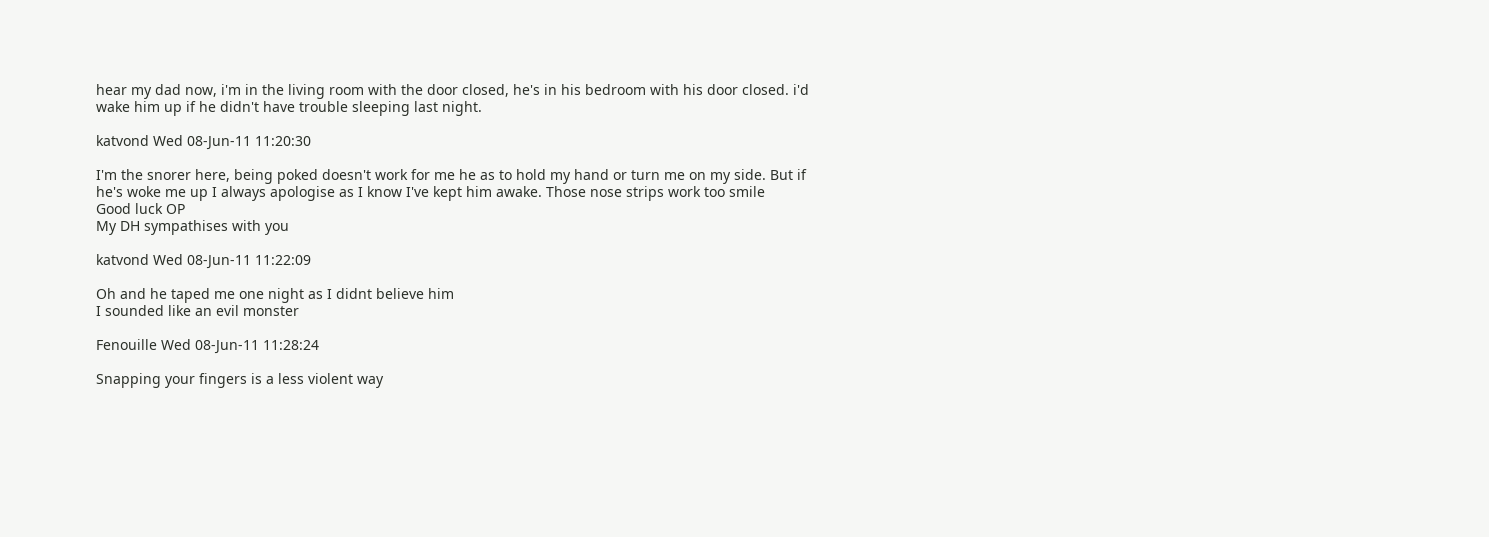hear my dad now, i'm in the living room with the door closed, he's in his bedroom with his door closed. i'd wake him up if he didn't have trouble sleeping last night.

katvond Wed 08-Jun-11 11:20:30

I'm the snorer here, being poked doesn't work for me he as to hold my hand or turn me on my side. But if he's woke me up I always apologise as I know I've kept him awake. Those nose strips work too smile
Good luck OP
My DH sympathises with you

katvond Wed 08-Jun-11 11:22:09

Oh and he taped me one night as I didnt believe him
I sounded like an evil monster

Fenouille Wed 08-Jun-11 11:28:24

Snapping your fingers is a less violent way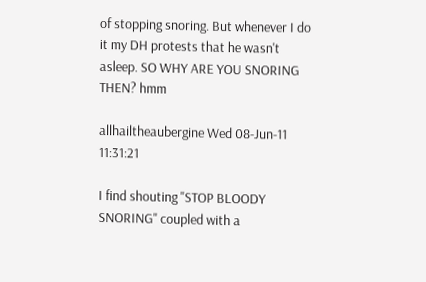of stopping snoring. But whenever I do it my DH protests that he wasn't asleep. SO WHY ARE YOU SNORING THEN? hmm

allhailtheaubergine Wed 08-Jun-11 11:31:21

I find shouting "STOP BLOODY SNORING" coupled with a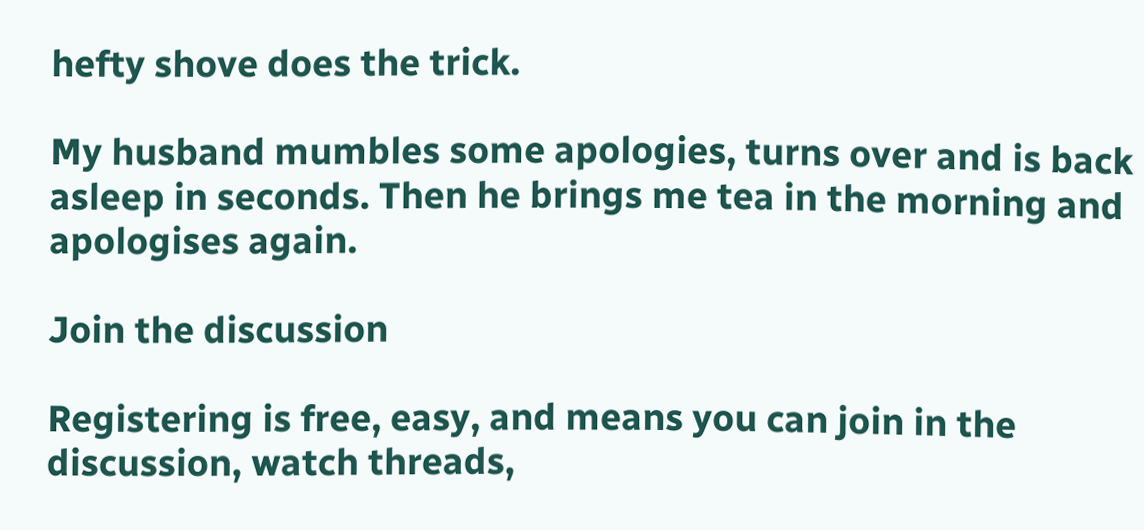hefty shove does the trick.

My husband mumbles some apologies, turns over and is back asleep in seconds. Then he brings me tea in the morning and apologises again.

Join the discussion

Registering is free, easy, and means you can join in the discussion, watch threads,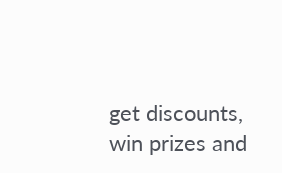get discounts, win prizes and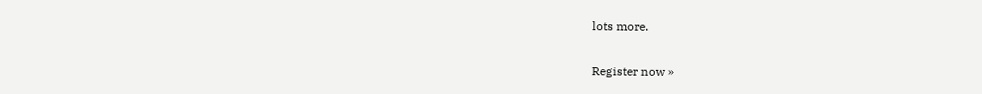lots more.

Register now »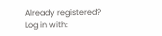Already registered? Log in with: